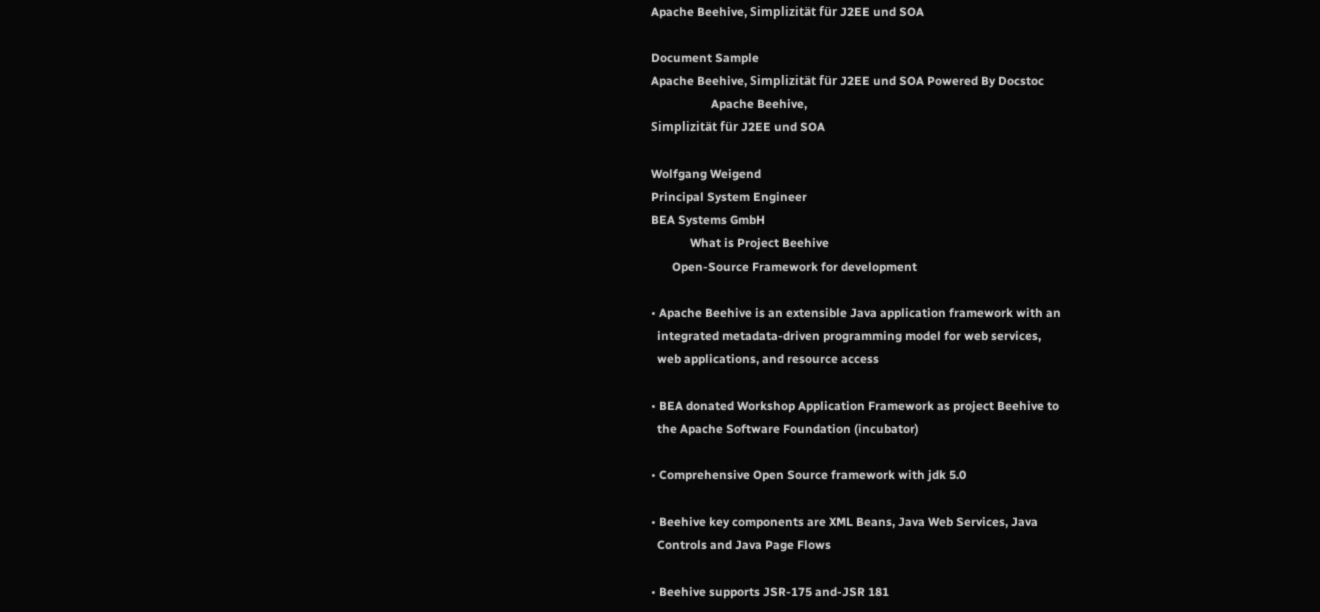Apache Beehive, Simplizität für J2EE und SOA

Document Sample
Apache Beehive, Simplizität für J2EE und SOA Powered By Docstoc
                    Apache Beehive,
Simplizität für J2EE und SOA

Wolfgang Weigend
Principal System Engineer
BEA Systems GmbH
             What is Project Beehive
       Open-Source Framework for development

• Apache Beehive is an extensible Java application framework with an
  integrated metadata-driven programming model for web services,
  web applications, and resource access

• BEA donated Workshop Application Framework as project Beehive to
  the Apache Software Foundation (incubator)

• Comprehensive Open Source framework with jdk 5.0

• Beehive key components are XML Beans, Java Web Services, Java
  Controls and Java Page Flows

• Beehive supports JSR-175 and-JSR 181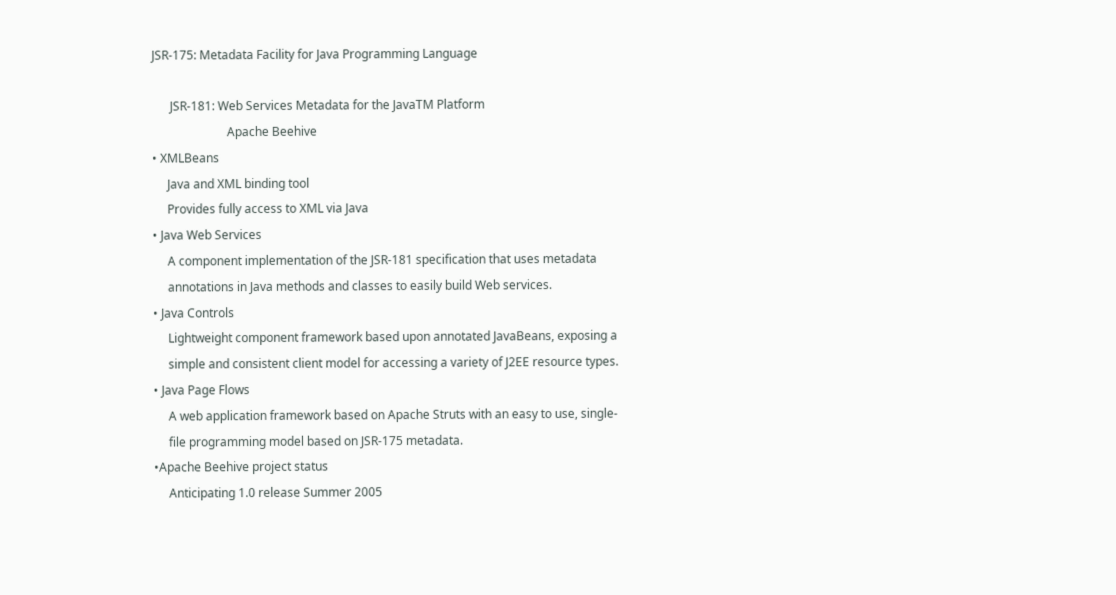JSR-175: Metadata Facility for Java Programming Language

      JSR-181: Web Services Metadata for the JavaTM Platform
                         Apache Beehive
• XMLBeans
     Java and XML binding tool
     Provides fully access to XML via Java
• Java Web Services
     A component implementation of the JSR-181 specification that uses metadata
     annotations in Java methods and classes to easily build Web services.
• Java Controls
     Lightweight component framework based upon annotated JavaBeans, exposing a
     simple and consistent client model for accessing a variety of J2EE resource types.
• Java Page Flows
     A web application framework based on Apache Struts with an easy to use, single-
     file programming model based on JSR-175 metadata.
•Apache Beehive project status
     Anticipating 1.0 release Summer 2005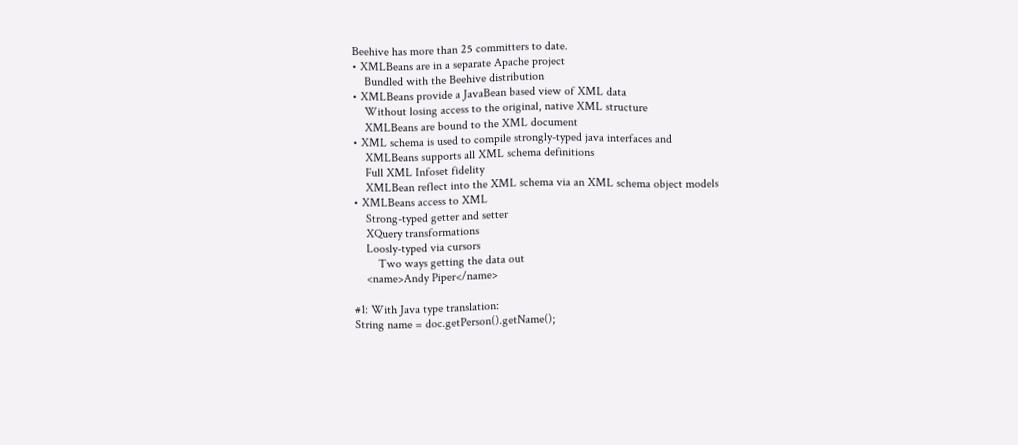Beehive has more than 25 committers to date.
• XMLBeans are in a separate Apache project
    Bundled with the Beehive distribution
• XMLBeans provide a JavaBean based view of XML data
    Without losing access to the original, native XML structure
    XMLBeans are bound to the XML document
• XML schema is used to compile strongly-typed java interfaces and
    XMLBeans supports all XML schema definitions
    Full XML Infoset fidelity
    XMLBean reflect into the XML schema via an XML schema object models
• XMLBeans access to XML
    Strong-typed getter and setter
    XQuery transformations
    Loosly-typed via cursors
        Two ways getting the data out
    <name>Andy Piper</name>

#1: With Java type translation:
String name = doc.getPerson().getName();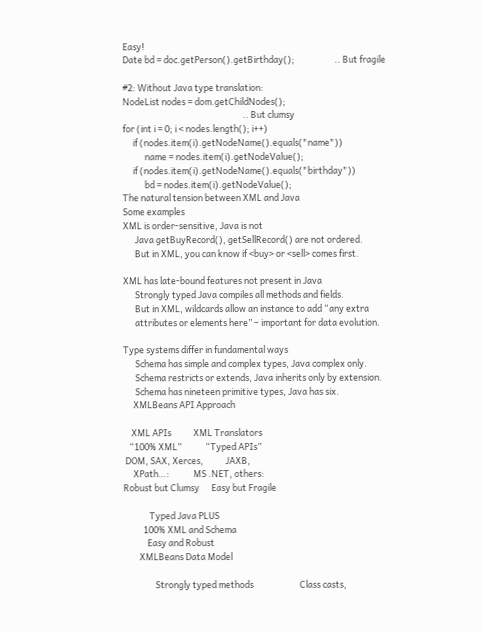Easy!
Date bd = doc.getPerson().getBirthday();                    .. But fragile

#2: Without Java type translation:
NodeList nodes = dom.getChildNodes();
                                                            .. But clumsy
for (int i = 0; i < nodes.length(); i++)
     if (nodes.item(i).getNodeName().equals("name"))
           name = nodes.item(i).getNodeValue();
     if (nodes.item(i).getNodeName().equals("birthday"))
           bd = nodes.item(i).getNodeValue();
The natural tension between XML and Java
Some examples
XML is order-sensitive, Java is not
      Java getBuyRecord(), getSellRecord() are not ordered.
      But in XML, you can know if <buy> or <sell> comes first.

XML has late-bound features not present in Java
      Strongly typed Java compiles all methods and fields.
      But in XML, wildcards allow an instance to add “any extra
      attributes or elements here” – important for data evolution.

Type systems differ in fundamental ways
      Schema has simple and complex types, Java complex only.
      Schema restricts or extends, Java inherits only by extension.
      Schema has nineteen primitive types, Java has six.
     XMLBeans API Approach

    XML APIs           XML Translators
   “100% XML”            “Typed APIs”
 DOM, SAX, Xerces,           JAXB,
     XPath…:            MS .NET, others:
Robust but Clumsy      Easy but Fragile

             Typed Java PLUS
          100% XML and Schema
            Easy and Robust
        XMLBeans Data Model

                Strongly typed methods                       Class casts,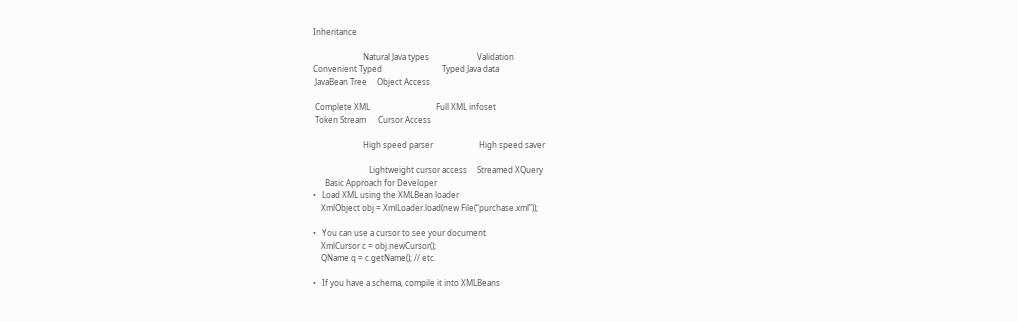Inheritance

                         Natural Java types                        Validation
Convenient Typed                              Typed Java data
 JavaBean Tree     Object Access

 Complete XML                                 Full XML infoset
 Token Stream      Cursor Access

                         High speed parser                       High speed saver

                            Lightweight cursor access     Streamed XQuery
      Basic Approach for Developer
•   Load XML using the XMLBean loader
    XmlObject obj = XmlLoader.load(new File(“purchase.xml”));

•   You can use a cursor to see your document
    XmlCursor c = obj.newCursor();
    QName q = c.getName(); // etc.

•   If you have a schema, compile it into XMLBeans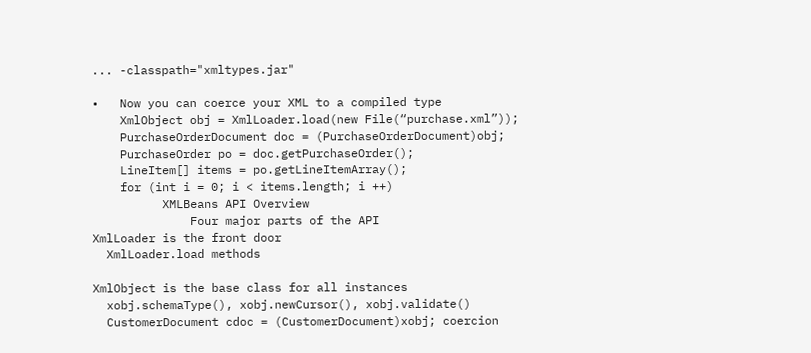... -classpath="xmltypes.jar"

•   Now you can coerce your XML to a compiled type
    XmlObject obj = XmlLoader.load(new File(“purchase.xml”));
    PurchaseOrderDocument doc = (PurchaseOrderDocument)obj;
    PurchaseOrder po = doc.getPurchaseOrder();
    LineItem[] items = po.getLineItemArray();
    for (int i = 0; i < items.length; i ++)
          XMLBeans API Overview
              Four major parts of the API
XmlLoader is the front door
  XmlLoader.load methods

XmlObject is the base class for all instances
  xobj.schemaType(), xobj.newCursor(), xobj.validate()
  CustomerDocument cdoc = (CustomerDocument)xobj; coercion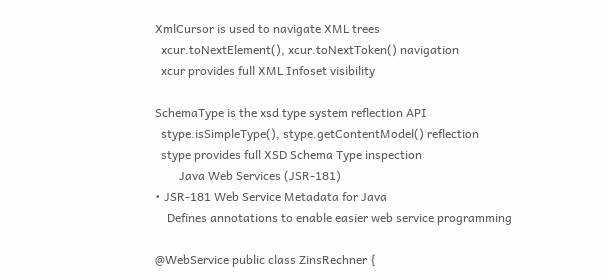XmlCursor is used to navigate XML trees
  xcur.toNextElement(), xcur.toNextToken() navigation
  xcur provides full XML Infoset visibility

SchemaType is the xsd type system reflection API
  stype.isSimpleType(), stype.getContentModel() reflection
  stype provides full XSD Schema Type inspection
        Java Web Services (JSR-181)
• JSR-181 Web Service Metadata for Java
    Defines annotations to enable easier web service programming

@WebService public class ZinsRechner {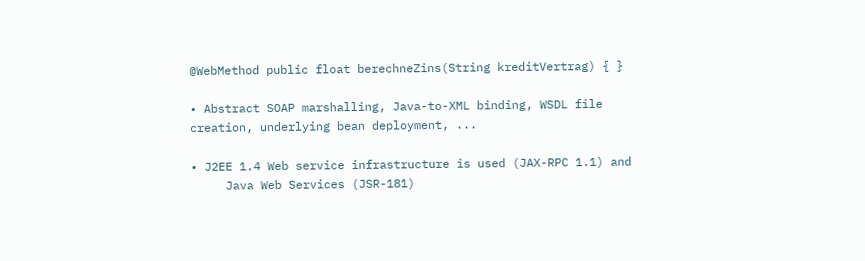@WebMethod public float berechneZins(String kreditVertrag) { }

• Abstract SOAP marshalling, Java-to-XML binding, WSDL file
creation, underlying bean deployment, ...

• J2EE 1.4 Web service infrastructure is used (JAX-RPC 1.1) and
     Java Web Services (JSR-181)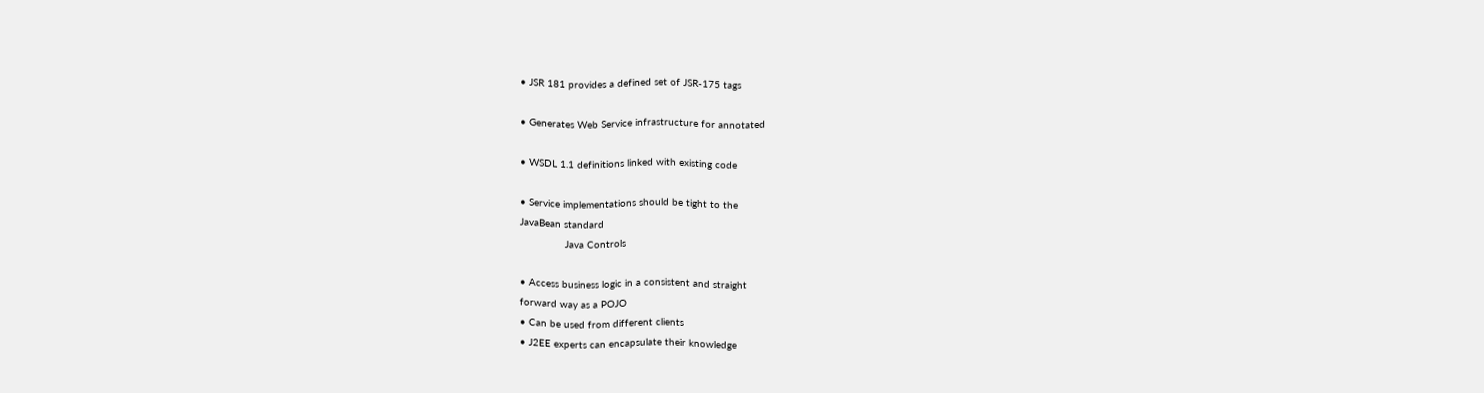• JSR 181 provides a defined set of JSR-175 tags

• Generates Web Service infrastructure for annotated

• WSDL 1.1 definitions linked with existing code

• Service implementations should be tight to the
JavaBean standard
               Java Controls

• Access business logic in a consistent and straight
forward way as a POJO
• Can be used from different clients
• J2EE experts can encapsulate their knowledge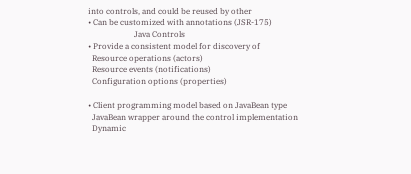into controls, and could be reused by other
• Can be customized with annotations (JSR-175)
                       Java Controls
• Provide a consistent model for discovery of
  Resource operations (actors)
  Resource events (notifications)
  Configuration options (properties)

• Client programming model based on JavaBean type
  JavaBean wrapper around the control implementation
  Dynamic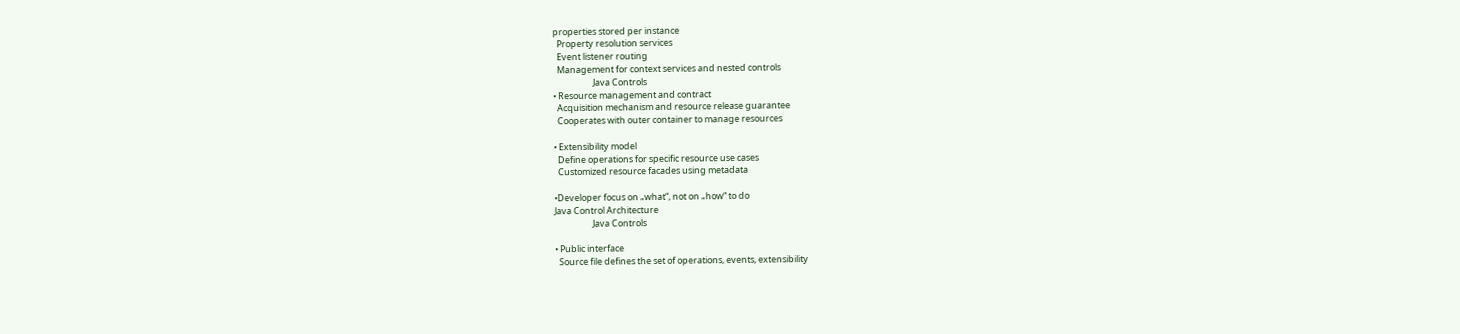properties stored per instance
  Property resolution services
  Event listener routing
  Management for context services and nested controls
                    Java Controls
• Resource management and contract
  Acquisition mechanism and resource release guarantee
  Cooperates with outer container to manage resources

• Extensibility model
  Define operations for specific resource use cases
  Customized resource facades using metadata

•Developer focus on „what“, not on „how“ to do
Java Control Architecture
                   Java Controls

• Public interface
  Source file defines the set of operations, events, extensibility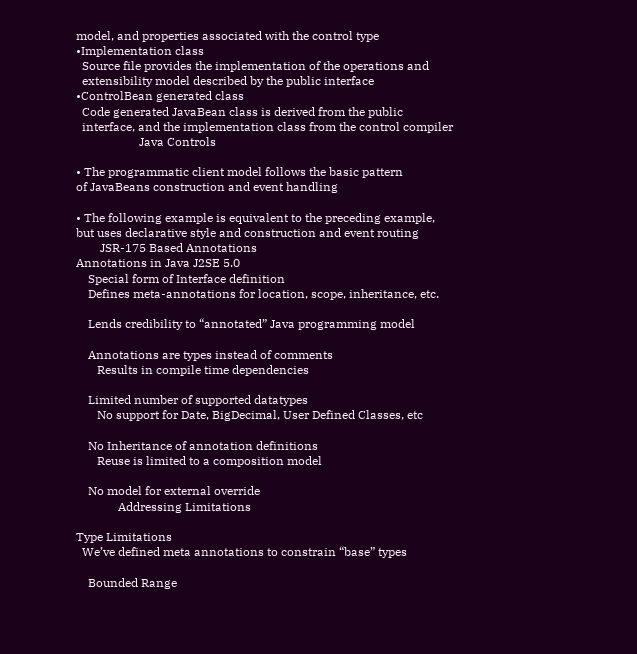model, and properties associated with the control type
•Implementation class
  Source file provides the implementation of the operations and
  extensibility model described by the public interface
•ControlBean generated class
  Code generated JavaBean class is derived from the public
  interface, and the implementation class from the control compiler
                     Java Controls

• The programmatic client model follows the basic pattern
of JavaBeans construction and event handling

• The following example is equivalent to the preceding example,
but uses declarative style and construction and event routing
        JSR-175 Based Annotations
Annotations in Java J2SE 5.0
    Special form of Interface definition
    Defines meta-annotations for location, scope, inheritance, etc.

    Lends credibility to “annotated” Java programming model

    Annotations are types instead of comments
       Results in compile time dependencies

    Limited number of supported datatypes
       No support for Date, BigDecimal, User Defined Classes, etc

    No Inheritance of annotation definitions
       Reuse is limited to a composition model

    No model for external override
              Addressing Limitations

Type Limitations
  We’ve defined meta annotations to constrain “base” types

    Bounded Range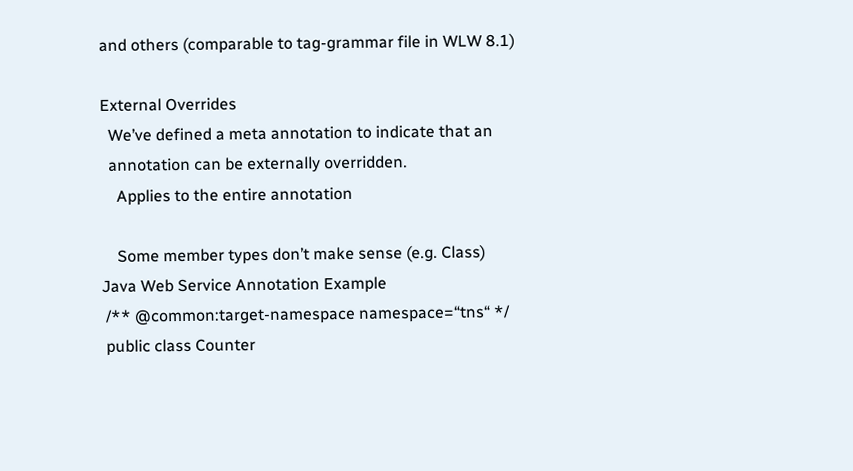and others (comparable to tag-grammar file in WLW 8.1)

External Overrides
  We’ve defined a meta annotation to indicate that an
  annotation can be externally overridden.
    Applies to the entire annotation

    Some member types don’t make sense (e.g. Class)
Java Web Service Annotation Example
 /** @common:target-namespace namespace=“tns“ */
 public class Counter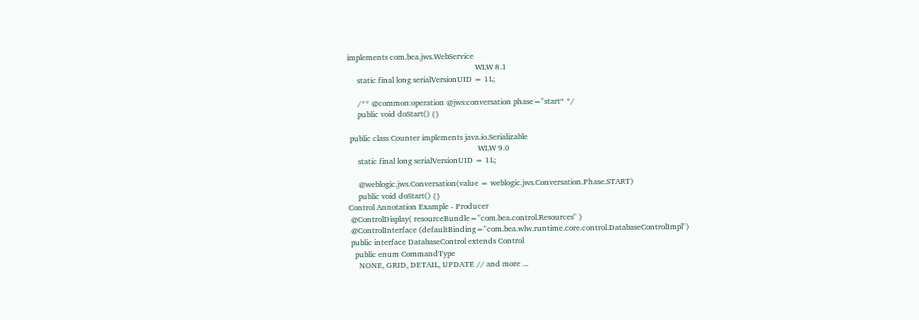implements com.bea.jws.WebService
                                                                WLW 8.1
     static final long serialVersionUID = 1L;

     /** @common:operation @jws:conversation phase="start“ */
     public void doStart() {}

 public class Counter implements java.io.Serializable
                                                                 WLW 9.0
     static final long serialVersionUID = 1L;

     @weblogic.jws.Conversation(value = weblogic.jws.Conversation.Phase.START)
     public void doStart() {}
Control Annotation Example - Producer
 @ControlDisplay( resourceBundle="com.bea.control.Resources" )
 @ControlInterface (defaultBinding="com.bea.wlw.runtime.core.control.DatabaseControlImpl")
 public interface DatabaseControl extends Control
   public enum CommandType
     NONE, GRID, DETAIL, UPDATE // and more ...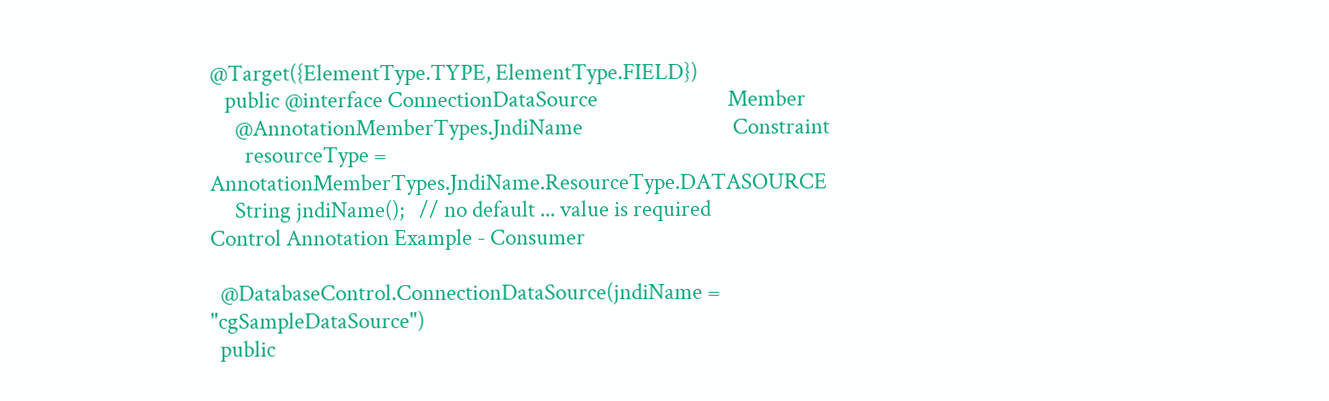@Target({ElementType.TYPE, ElementType.FIELD})
   public @interface ConnectionDataSource                          Member
     @AnnotationMemberTypes.JndiName                              Constraint
       resourceType = AnnotationMemberTypes.JndiName.ResourceType.DATASOURCE
     String jndiName();   // no default ... value is required
Control Annotation Example - Consumer

  @DatabaseControl.ConnectionDataSource(jndiName = "cgSampleDataSource")
  public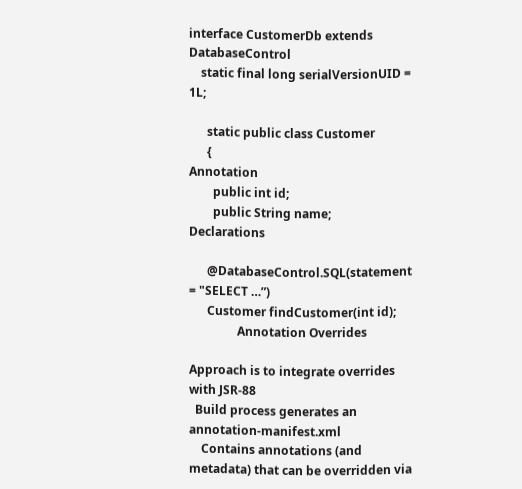interface CustomerDb extends DatabaseControl
    static final long serialVersionUID = 1L;

      static public class Customer
      {                                                             Annotation
        public int id;
        public String name;                                        Declarations

      @DatabaseControl.SQL(statement = "SELECT …”)
      Customer findCustomer(int id);
                Annotation Overrides

Approach is to integrate overrides with JSR-88
  Build process generates an annotation-manifest.xml
    Contains annotations (and metadata) that can be overridden via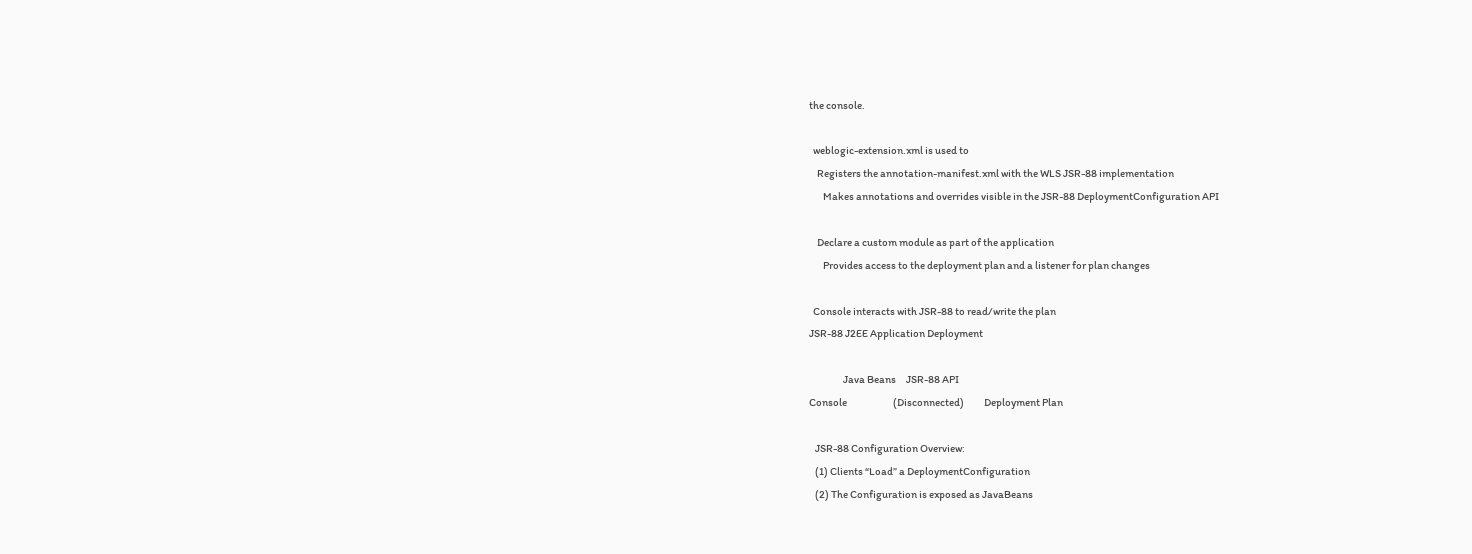the console.

  weblogic-extension.xml is used to
    Registers the annotation-manifest.xml with the WLS JSR-88 implementation
       Makes annotations and overrides visible in the JSR-88 DeploymentConfiguration API

    Declare a custom module as part of the application
       Provides access to the deployment plan and a listener for plan changes

  Console interacts with JSR-88 to read/write the plan
JSR-88 J2EE Application Deployment

                 Java Beans     JSR-88 API
Console                       (Disconnected)          Deployment Plan

   JSR-88 Configuration Overview:
   (1) Clients “Load” a DeploymentConfiguration
   (2) The Configuration is exposed as JavaBeans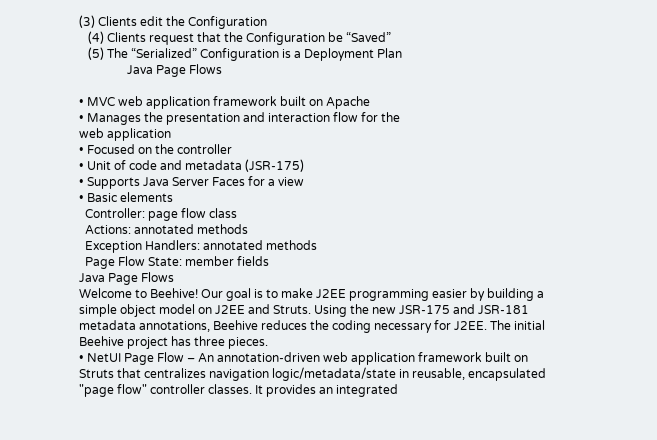(3) Clients edit the Configuration
   (4) Clients request that the Configuration be “Saved”
   (5) The “Serialized” Configuration is a Deployment Plan
                Java Page Flows

• MVC web application framework built on Apache
• Manages the presentation and interaction flow for the
web application
• Focused on the controller
• Unit of code and metadata (JSR-175)
• Supports Java Server Faces for a view
• Basic elements
  Controller: page flow class
  Actions: annotated methods
  Exception Handlers: annotated methods
  Page Flow State: member fields
Java Page Flows
Welcome to Beehive! Our goal is to make J2EE programming easier by building a
simple object model on J2EE and Struts. Using the new JSR-175 and JSR-181
metadata annotations, Beehive reduces the coding necessary for J2EE. The initial
Beehive project has three pieces.
• NetUI Page Flow – An annotation-driven web application framework built on
Struts that centralizes navigation logic/metadata/state in reusable, encapsulated
"page flow" controller classes. It provides an integrated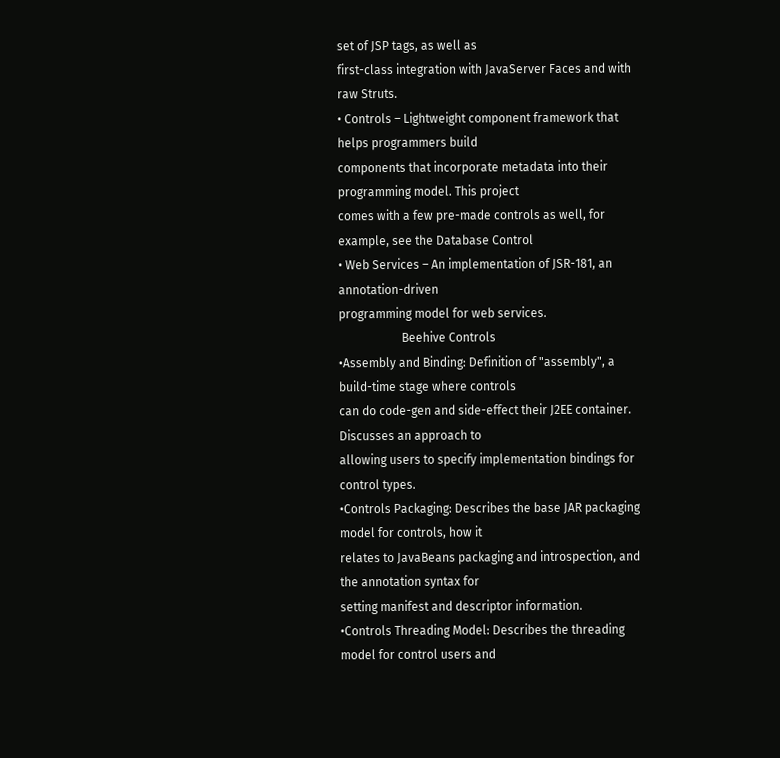set of JSP tags, as well as
first-class integration with JavaServer Faces and with raw Struts.
• Controls – Lightweight component framework that helps programmers build
components that incorporate metadata into their programming model. This project
comes with a few pre-made controls as well, for example, see the Database Control
• Web Services – An implementation of JSR-181, an annotation-driven
programming model for web services.
                     Beehive Controls
•Assembly and Binding: Definition of "assembly", a build-time stage where controls
can do code-gen and side-effect their J2EE container. Discusses an approach to
allowing users to specify implementation bindings for control types.
•Controls Packaging: Describes the base JAR packaging model for controls, how it
relates to JavaBeans packaging and introspection, and the annotation syntax for
setting manifest and descriptor information.
•Controls Threading Model: Describes the threading model for control users and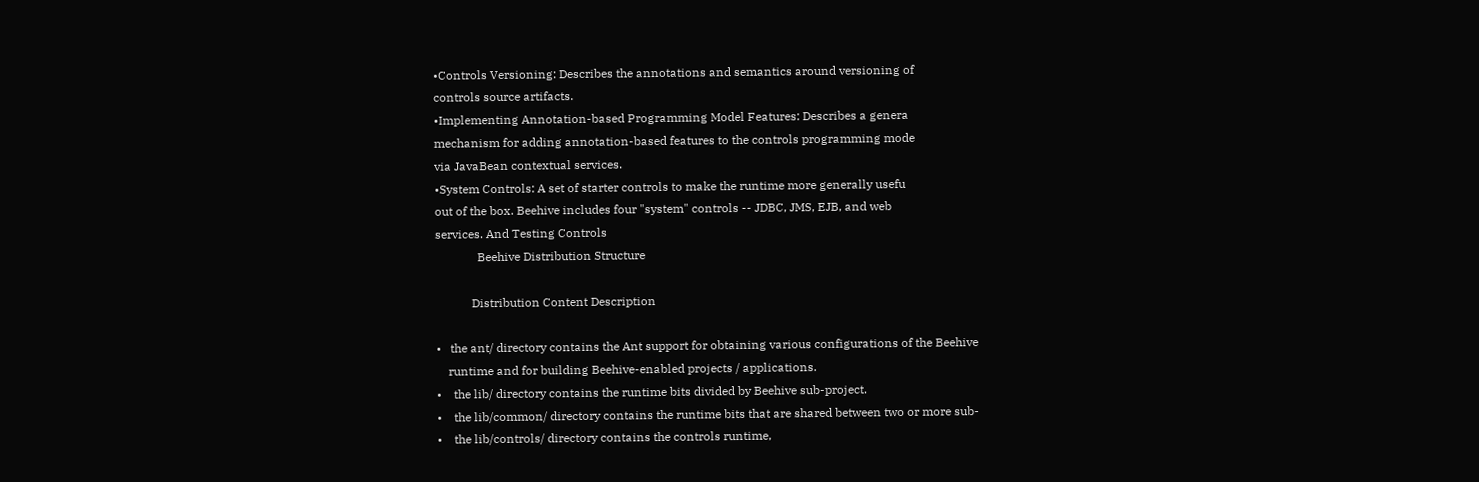•Controls Versioning: Describes the annotations and semantics around versioning of
controls source artifacts.
•Implementing Annotation-based Programming Model Features: Describes a genera
mechanism for adding annotation-based features to the controls programming mode
via JavaBean contextual services.
•System Controls: A set of starter controls to make the runtime more generally usefu
out of the box. Beehive includes four "system" controls -- JDBC, JMS, EJB, and web
services. And Testing Controls
              Beehive Distribution Structure

            Distribution Content Description

•   the ant/ directory contains the Ant support for obtaining various configurations of the Beehive
    runtime and for building Beehive-enabled projects / applications.
•    the lib/ directory contains the runtime bits divided by Beehive sub-project.
•    the lib/common/ directory contains the runtime bits that are shared between two or more sub-
•    the lib/controls/ directory contains the controls runtime,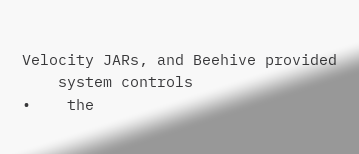Velocity JARs, and Beehive provided
    system controls
•    the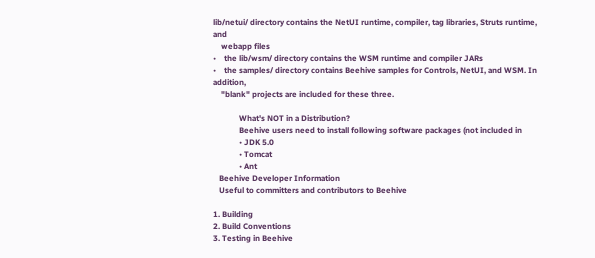lib/netui/ directory contains the NetUI runtime, compiler, tag libraries, Struts runtime, and
    webapp files
•    the lib/wsm/ directory contains the WSM runtime and compiler JARs
•    the samples/ directory contains Beehive samples for Controls, NetUI, and WSM. In addition,
    "blank" projects are included for these three.

             What's NOT in a Distribution?
             Beehive users need to install following software packages (not included in
             • JDK 5.0
             • Tomcat
             • Ant
   Beehive Developer Information
   Useful to committers and contributors to Beehive

1. Building
2. Build Conventions
3. Testing in Beehive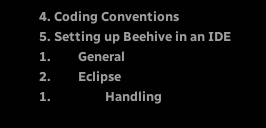4. Coding Conventions
5. Setting up Beehive in an IDE
1.         General
2.         Eclipse
1.                  Handling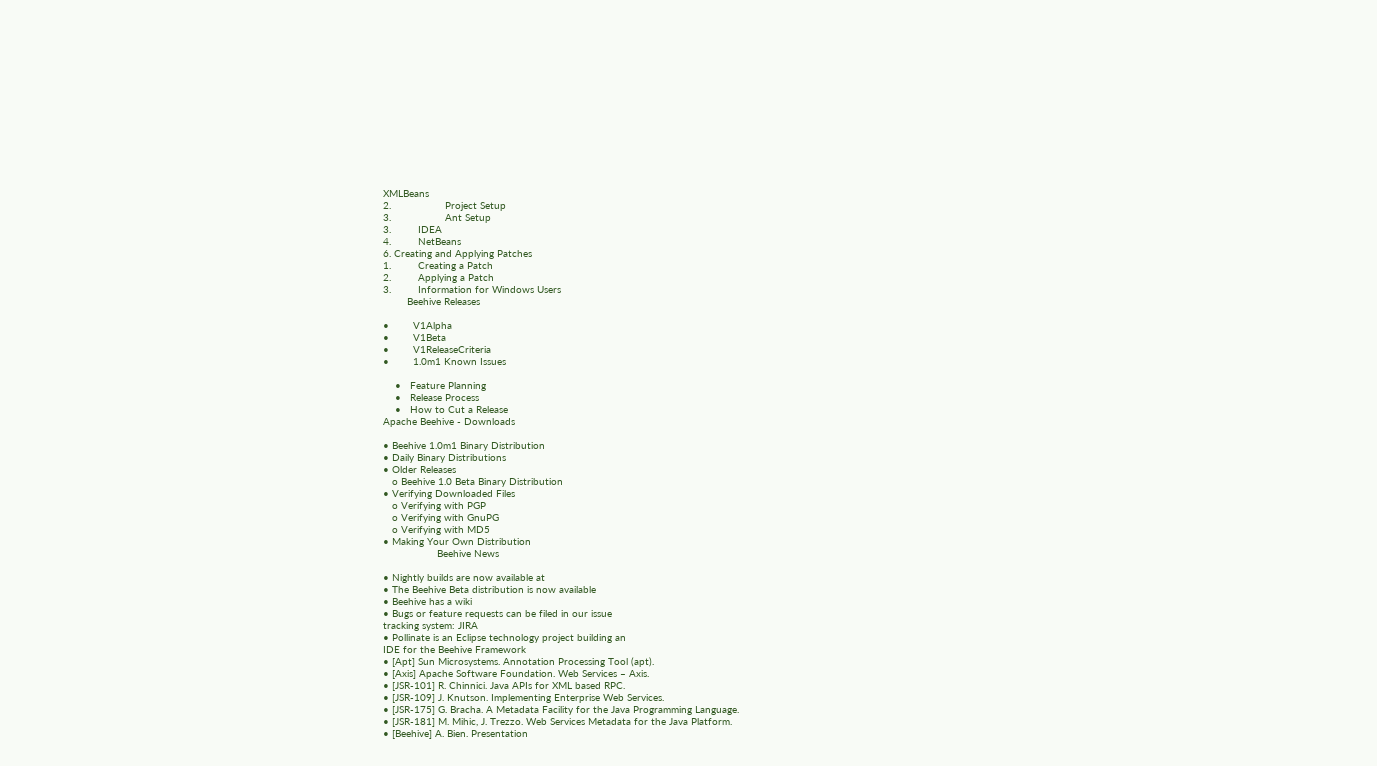XMLBeans
2.                  Project Setup
3.                  Ant Setup
3.         IDEA
4.         NetBeans
6. Creating and Applying Patches
1.         Creating a Patch
2.         Applying a Patch
3.         Information for Windows Users
        Beehive Releases

•        V1Alpha
•        V1Beta
•        V1ReleaseCriteria
•        1.0m1 Known Issues

    •   Feature Planning
    •   Release Process
    •   How to Cut a Release
Apache Beehive - Downloads

• Beehive 1.0m1 Binary Distribution
• Daily Binary Distributions
• Older Releases
   o Beehive 1.0 Beta Binary Distribution
• Verifying Downloaded Files
   o Verifying with PGP
   o Verifying with GnuPG
   o Verifying with MD5
• Making Your Own Distribution
                  Beehive News

• Nightly builds are now available at
• The Beehive Beta distribution is now available
• Beehive has a wiki
• Bugs or feature requests can be filed in our issue
tracking system: JIRA
• Pollinate is an Eclipse technology project building an
IDE for the Beehive Framework
• [Apt] Sun Microsystems. Annotation Processing Tool (apt).
• [Axis] Apache Software Foundation. Web Services – Axis.
• [JSR-101] R. Chinnici. Java APIs for XML based RPC.
• [JSR-109] J. Knutson. Implementing Enterprise Web Services.
• [JSR-175] G. Bracha. A Metadata Facility for the Java Programming Language.
• [JSR-181] M. Mihic, J. Trezzo. Web Services Metadata for the Java Platform.
• [Beehive] A. Bien. Presentation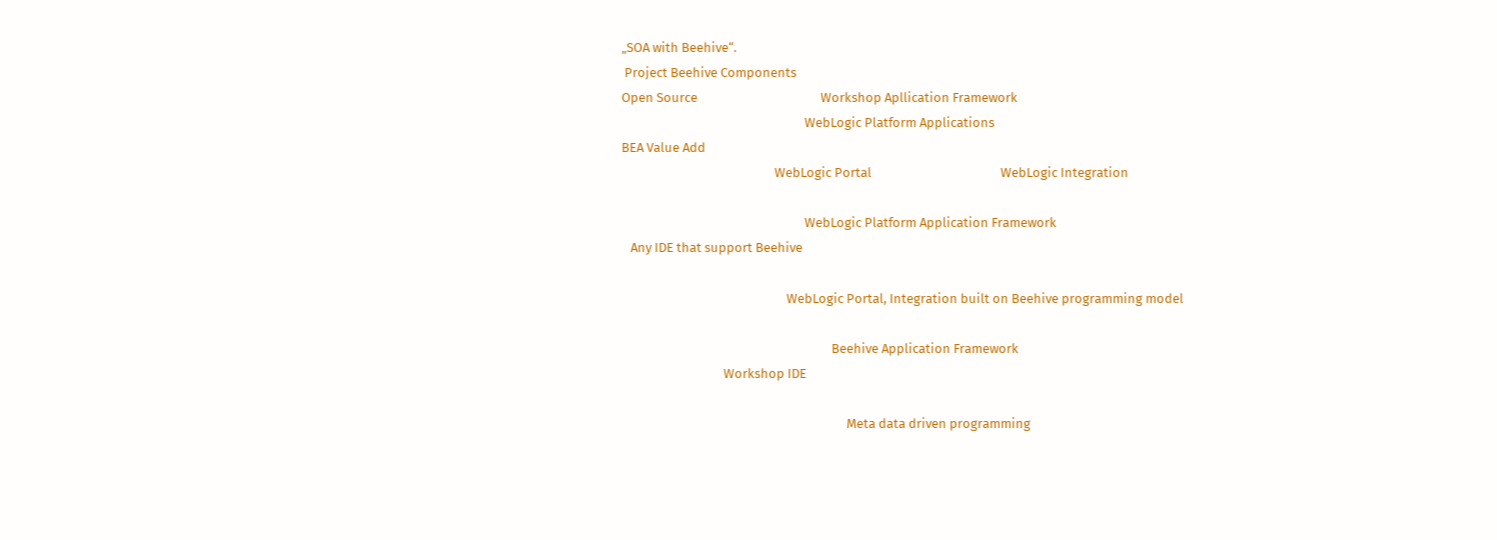„SOA with Beehive“.
 Project Beehive Components
Open Source                                         Workshop Apllication Framework
                                                             WebLogic Platform Applications
BEA Value Add
                                                   WebLogic Portal                                           WebLogic Integration

                                                             WebLogic Platform Application Framework
   Any IDE that support Beehive

                                                       WebLogic Portal, Integration built on Beehive programming model

                                                                      Beehive Application Framework
                                  Workshop IDE

                                                                           Meta data driven programming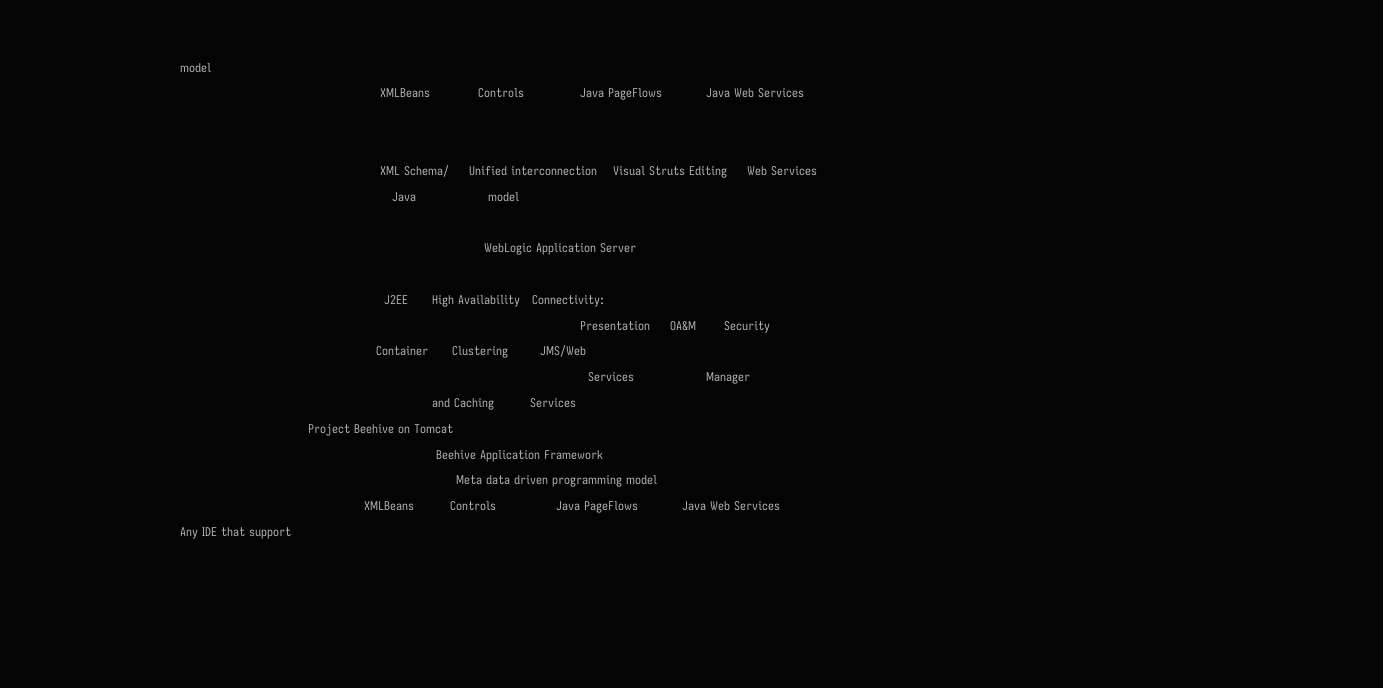model
                                                  XMLBeans            Controls              Java PageFlows           Java Web Services


                                                  XML Schema/     Unified interconnection    Visual Struts Editing     Web Services
                                                     Java                  model

                                                                            WebLogic Application Server

                                                   J2EE      High Availability   Connectivity:
                                                                                                    Presentation     OA&M       Security
                                                 Container      Clustering        JMS/Web
                                                                                                      Services                  Manager
                                                               and Caching         Services
                                Project Beehive on Tomcat
                                                                Beehive Application Framework
                                                                     Meta data driven programming model
                                              XMLBeans         Controls               Java PageFlows           Java Web Services
Any IDE that support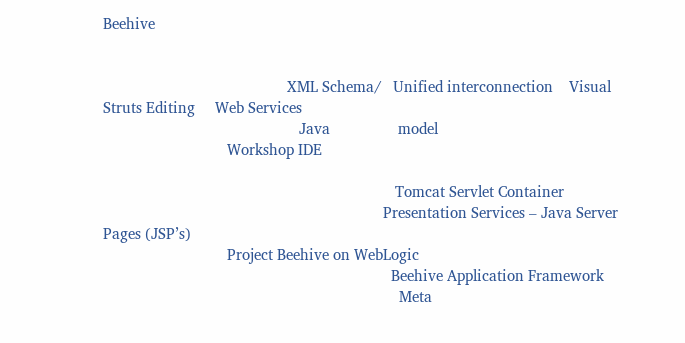Beehive


                                              XML Schema/   Unified interconnection    Visual Struts Editing     Web Services
                                                 Java                 model
                               Workshop IDE

                                                                         Tomcat Servlet Container
                                                                      Presentation Services – Java Server Pages (JSP’s)
                               Project Beehive on WebLogic
                                                                        Beehive Application Framework
                                                                          Meta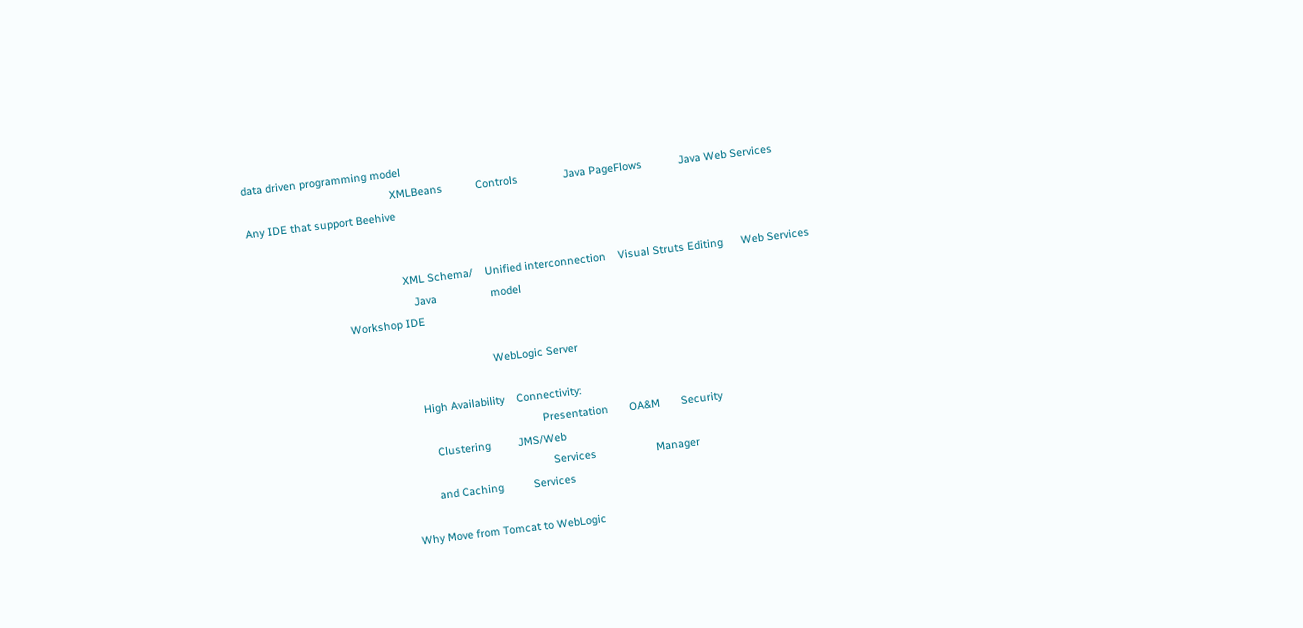data driven programming model
                                                 XMLBeans           Controls               Java PageFlows            Java Web Services
Any IDE that support Beehive


                                                  XML Schema/    Unified interconnection    Visual Struts Editing      Web Services
                                                     Java                  model
                               Workshop IDE

                                                                             WebLogic Server

                                                    High Availability    Connectivity:
                                                                                           Presentation       OA&M       Security
                                                       Clustering         JMS/Web
                                                                                             Services                    Manager
                                                      and Caching          Services

                                              Why Move from Tomcat to WebLogic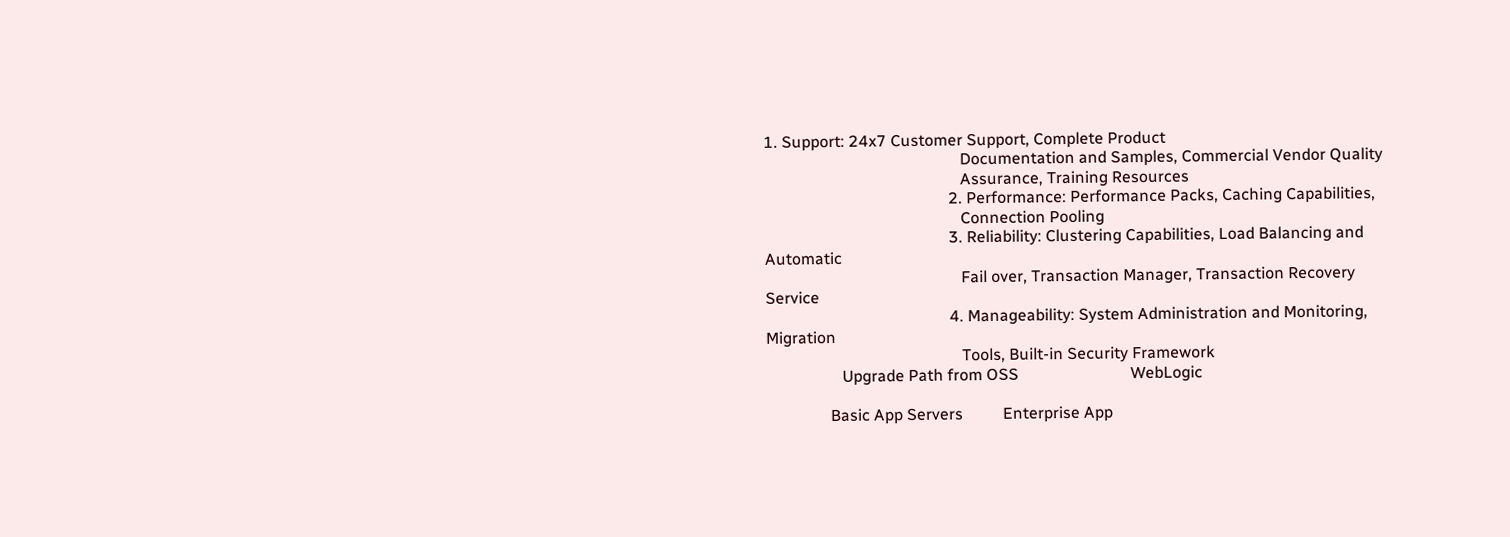1. Support: 24x7 Customer Support, Complete Product
                                                 Documentation and Samples, Commercial Vendor Quality
                                                 Assurance, Training Resources
                                              2. Performance: Performance Packs, Caching Capabilities,
                                                 Connection Pooling
                                              3. Reliability: Clustering Capabilities, Load Balancing and Automatic
                                                 Fail over, Transaction Manager, Transaction Recovery Service
                                              4. Manageability: System Administration and Monitoring, Migration
                                                 Tools, Built-in Security Framework
                   Upgrade Path from OSS                            WebLogic

                Basic App Servers          Enterprise App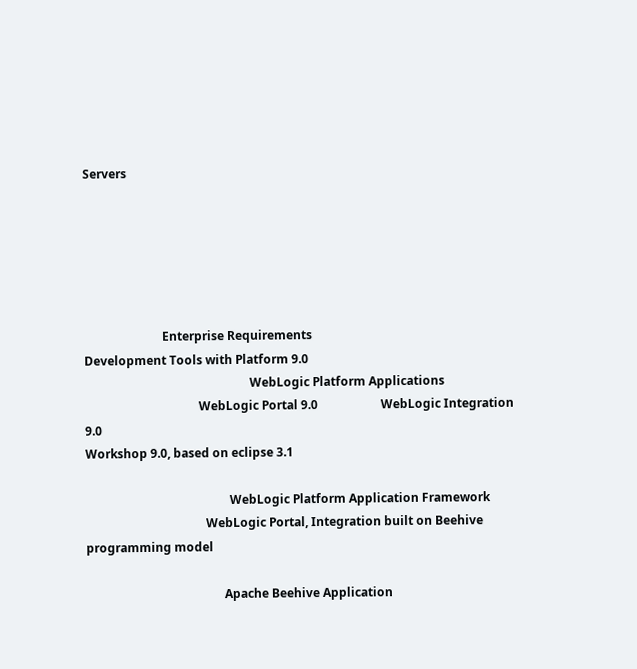Servers






                          Enterprise Requirements
Development Tools with Platform 9.0
                                                       WebLogic Platform Applications
                                      WebLogic Portal 9.0                     WebLogic Integration 9.0
Workshop 9.0, based on eclipse 3.1

                                                WebLogic Platform Application Framework
                                        WebLogic Portal, Integration built on Beehive programming model

                                              Apache Beehive Application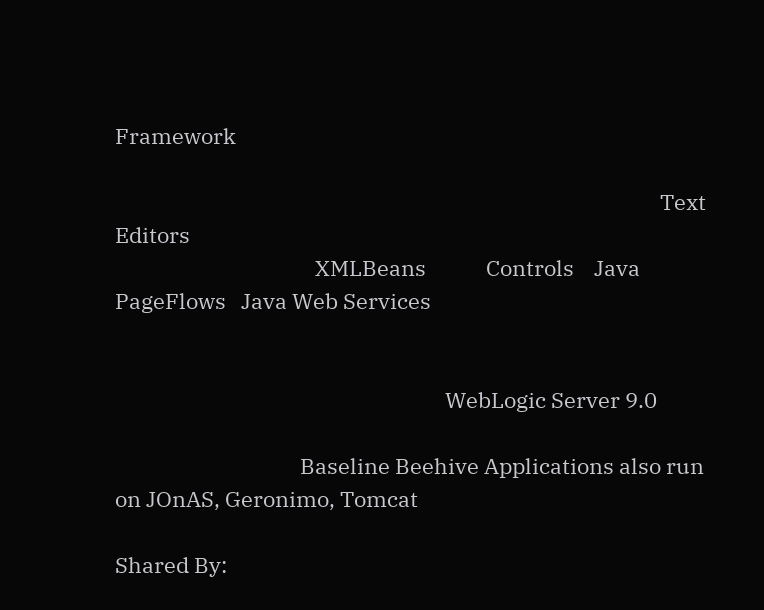Framework

                                                                                                             Text Editors
                                        XMLBeans            Controls    Java PageFlows   Java Web Services


                                                                  WebLogic Server 9.0

                                     Baseline Beehive Applications also run on JOnAS, Geronimo, Tomcat

Shared By: